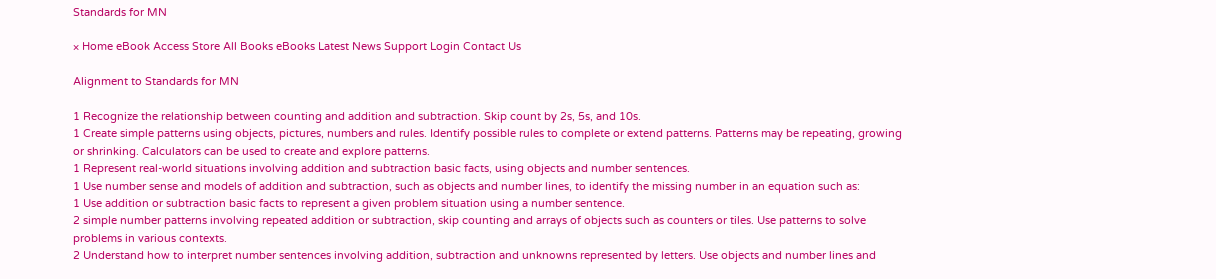Standards for MN

× Home eBook Access Store All Books eBooks Latest News Support Login Contact Us

Alignment to Standards for MN

1 Recognize the relationship between counting and addition and subtraction. Skip count by 2s, 5s, and 10s.
1 Create simple patterns using objects, pictures, numbers and rules. Identify possible rules to complete or extend patterns. Patterns may be repeating, growing or shrinking. Calculators can be used to create and explore patterns.
1 Represent real-world situations involving addition and subtraction basic facts, using objects and number sentences.
1 Use number sense and models of addition and subtraction, such as objects and number lines, to identify the missing number in an equation such as:
1 Use addition or subtraction basic facts to represent a given problem situation using a number sentence.
2 simple number patterns involving repeated addition or subtraction, skip counting and arrays of objects such as counters or tiles. Use patterns to solve problems in various contexts.
2 Understand how to interpret number sentences involving addition, subtraction and unknowns represented by letters. Use objects and number lines and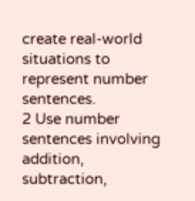create real-world situations to represent number sentences.
2 Use number sentences involving addition, subtraction,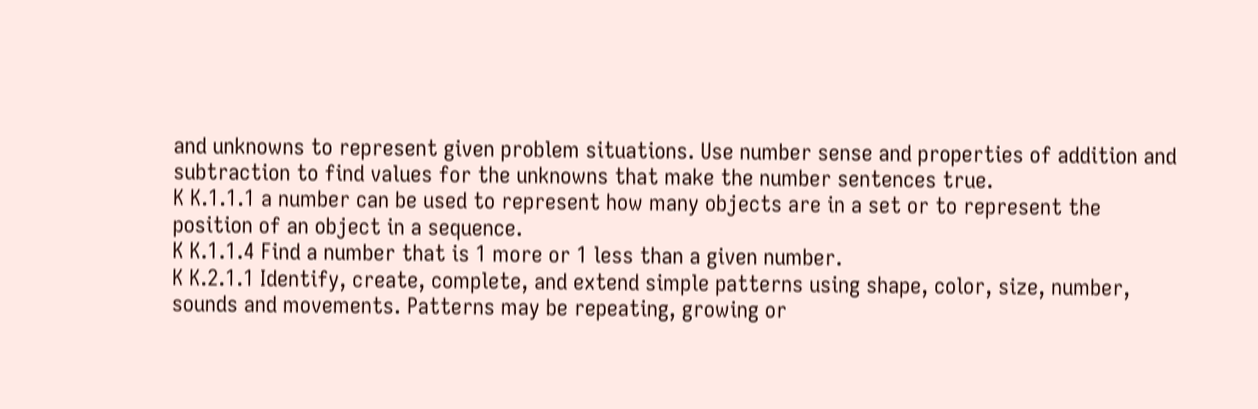and unknowns to represent given problem situations. Use number sense and properties of addition and subtraction to find values for the unknowns that make the number sentences true.
K K.1.1.1 a number can be used to represent how many objects are in a set or to represent the position of an object in a sequence.
K K.1.1.4 Find a number that is 1 more or 1 less than a given number.
K K.2.1.1 Identify, create, complete, and extend simple patterns using shape, color, size, number, sounds and movements. Patterns may be repeating, growing or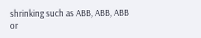shrinking such as ABB, ABB, ABB or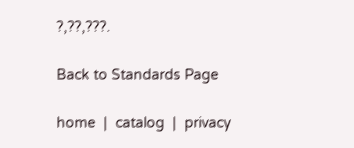?,??,???.

Back to Standards Page

home  |  catalog  |  privacy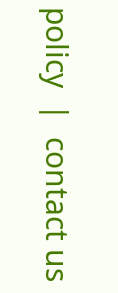policy  |  contact us